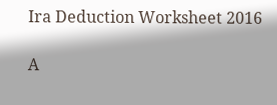Ira Deduction Worksheet 2016

A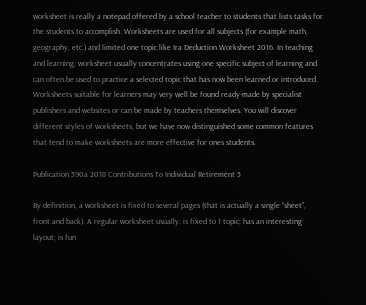worksheet is really a notepad offered by a school teacher to students that lists tasks for the students to accomplish. Worksheets are used for all subjects (for example math, geography, etc.) and limited one topic like Ira Deduction Worksheet 2016. In teaching and learning, worksheet usually concentrates using one specific subject of learning and can often be used to practice a selected topic that has now been learned or introduced. Worksheets suitable for learners may very well be found ready-made by specialist publishers and websites or can be made by teachers themselves. You will discover different styles of worksheets, but we have now distinguished some common features that tend to make worksheets are more effective for ones students.

Publication 590a 2018 Contributions To Individual Retirement 5

By definition, a worksheet is fixed to several pages (that is actually a single “sheet”, front and back). A regular worksheet usually: is fixed to 1 topic; has an interesting layout; is fun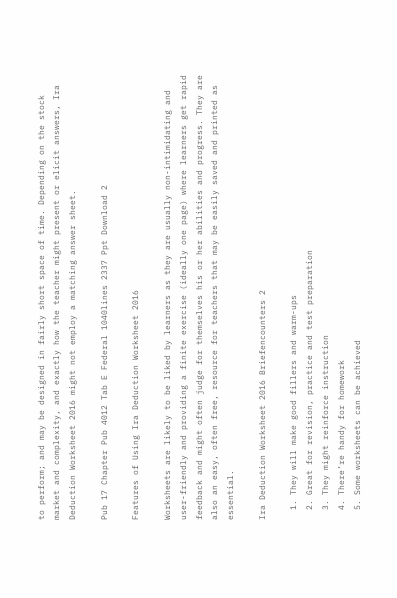to perform; and may be designed in fairly short space of time. Depending on the stock market and complexity, and exactly how the teacher might present or elicit answers, Ira Deduction Worksheet 2016 might not employ a matching answer sheet.

Pub 17 Chapter Pub 4012 Tab E Federal 1040lines 2337 Ppt Download 2

Features of Using Ira Deduction Worksheet 2016

Worksheets are likely to be liked by learners as they are usually non-intimidating and user-friendly and providing a finite exercise (ideally one page) where learners get rapid feedback and might often judge for themselves his or her abilities and progress. They are also an easy, often free, resource for teachers that may be easily saved and printed as essential.

Ira Deduction Worksheet 2016 Briefencounters 2

  1. They will make good fillers and warm-ups
  2. Great for revision, practice and test preparation
  3. They might reinforce instruction
  4. There’re handy for homework
  5. Some worksheets can be achieved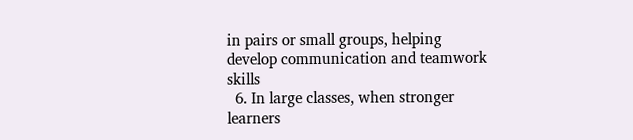in pairs or small groups, helping develop communication and teamwork skills
  6. In large classes, when stronger learners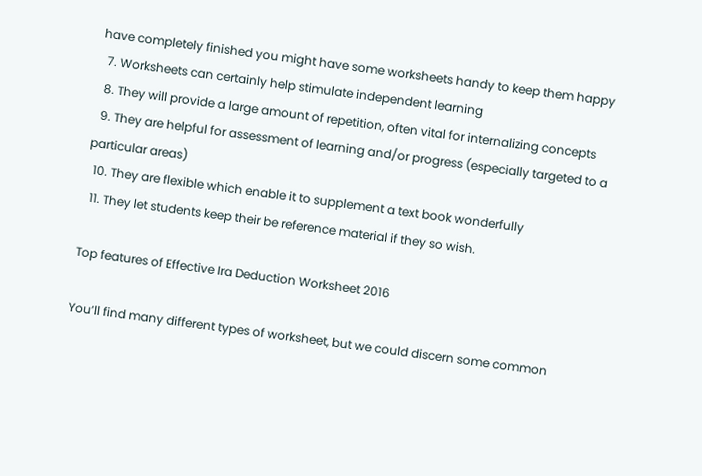have completely finished you might have some worksheets handy to keep them happy
  7. Worksheets can certainly help stimulate independent learning
  8. They will provide a large amount of repetition, often vital for internalizing concepts
  9. They are helpful for assessment of learning and/or progress (especially targeted to a particular areas)
  10. They are flexible which enable it to supplement a text book wonderfully
  11. They let students keep their be reference material if they so wish.

Top features of Effective Ira Deduction Worksheet 2016

You’ll find many different types of worksheet, but we could discern some common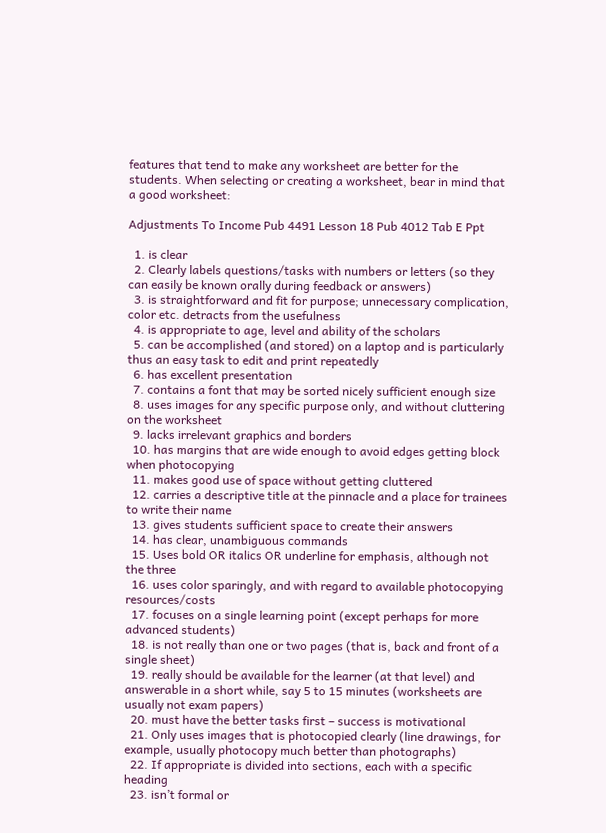features that tend to make any worksheet are better for the students. When selecting or creating a worksheet, bear in mind that a good worksheet:

Adjustments To Income Pub 4491 Lesson 18 Pub 4012 Tab E Ppt

  1. is clear
  2. Clearly labels questions/tasks with numbers or letters (so they can easily be known orally during feedback or answers)
  3. is straightforward and fit for purpose; unnecessary complication, color etc. detracts from the usefulness
  4. is appropriate to age, level and ability of the scholars
  5. can be accomplished (and stored) on a laptop and is particularly thus an easy task to edit and print repeatedly
  6. has excellent presentation
  7. contains a font that may be sorted nicely sufficient enough size
  8. uses images for any specific purpose only, and without cluttering on the worksheet
  9. lacks irrelevant graphics and borders
  10. has margins that are wide enough to avoid edges getting block when photocopying
  11. makes good use of space without getting cluttered
  12. carries a descriptive title at the pinnacle and a place for trainees to write their name
  13. gives students sufficient space to create their answers
  14. has clear, unambiguous commands
  15. Uses bold OR italics OR underline for emphasis, although not the three
  16. uses color sparingly, and with regard to available photocopying resources/costs
  17. focuses on a single learning point (except perhaps for more advanced students)
  18. is not really than one or two pages (that is, back and front of a single sheet)
  19. really should be available for the learner (at that level) and answerable in a short while, say 5 to 15 minutes (worksheets are usually not exam papers)
  20. must have the better tasks first – success is motivational
  21. Only uses images that is photocopied clearly (line drawings, for example, usually photocopy much better than photographs)
  22. If appropriate is divided into sections, each with a specific heading
  23. isn’t formal or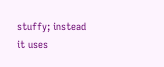stuffy; instead it uses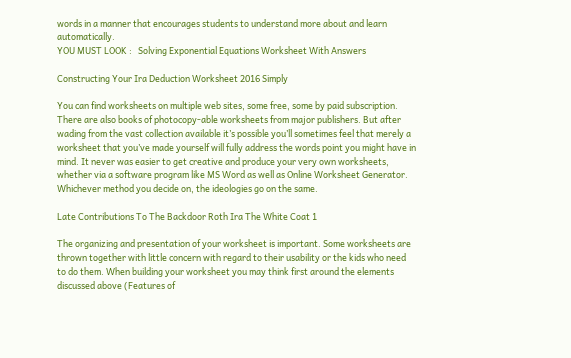words in a manner that encourages students to understand more about and learn automatically.
YOU MUST LOOK :   Solving Exponential Equations Worksheet With Answers

Constructing Your Ira Deduction Worksheet 2016 Simply

You can find worksheets on multiple web sites, some free, some by paid subscription. There are also books of photocopy-able worksheets from major publishers. But after wading from the vast collection available it’s possible you’ll sometimes feel that merely a worksheet that you’ve made yourself will fully address the words point you might have in mind. It never was easier to get creative and produce your very own worksheets, whether via a software program like MS Word as well as Online Worksheet Generator. Whichever method you decide on, the ideologies go on the same.

Late Contributions To The Backdoor Roth Ira The White Coat 1

The organizing and presentation of your worksheet is important. Some worksheets are thrown together with little concern with regard to their usability or the kids who need to do them. When building your worksheet you may think first around the elements discussed above (Features of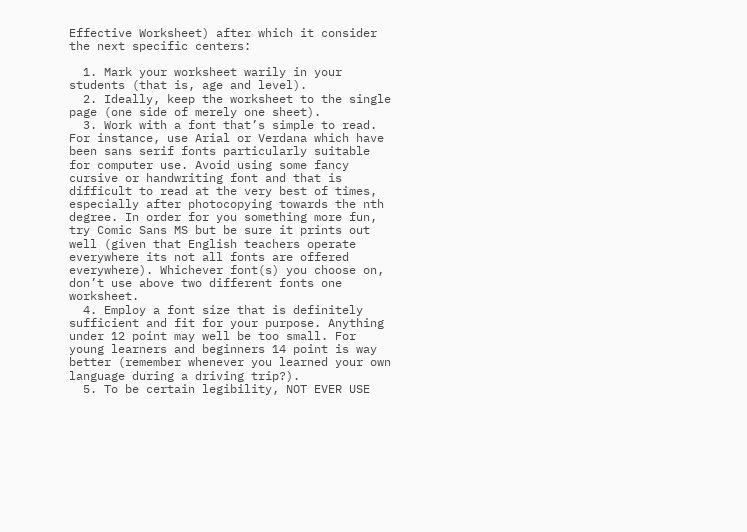Effective Worksheet) after which it consider the next specific centers:

  1. Mark your worksheet warily in your students (that is, age and level).
  2. Ideally, keep the worksheet to the single page (one side of merely one sheet).
  3. Work with a font that’s simple to read. For instance, use Arial or Verdana which have been sans serif fonts particularly suitable for computer use. Avoid using some fancy cursive or handwriting font and that is difficult to read at the very best of times, especially after photocopying towards the nth degree. In order for you something more fun, try Comic Sans MS but be sure it prints out well (given that English teachers operate everywhere its not all fonts are offered everywhere). Whichever font(s) you choose on, don’t use above two different fonts one worksheet.
  4. Employ a font size that is definitely sufficient and fit for your purpose. Anything under 12 point may well be too small. For young learners and beginners 14 point is way better (remember whenever you learned your own language during a driving trip?).
  5. To be certain legibility, NOT EVER USE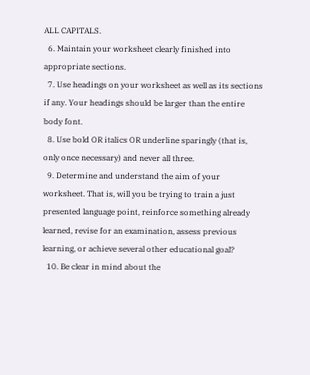ALL CAPITALS.
  6. Maintain your worksheet clearly finished into appropriate sections.
  7. Use headings on your worksheet as well as its sections if any. Your headings should be larger than the entire body font.
  8. Use bold OR italics OR underline sparingly (that is, only once necessary) and never all three.
  9. Determine and understand the aim of your worksheet. That is, will you be trying to train a just presented language point, reinforce something already learned, revise for an examination, assess previous learning, or achieve several other educational goal?
  10. Be clear in mind about the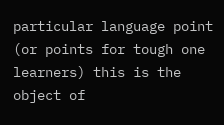particular language point (or points for tough one learners) this is the object of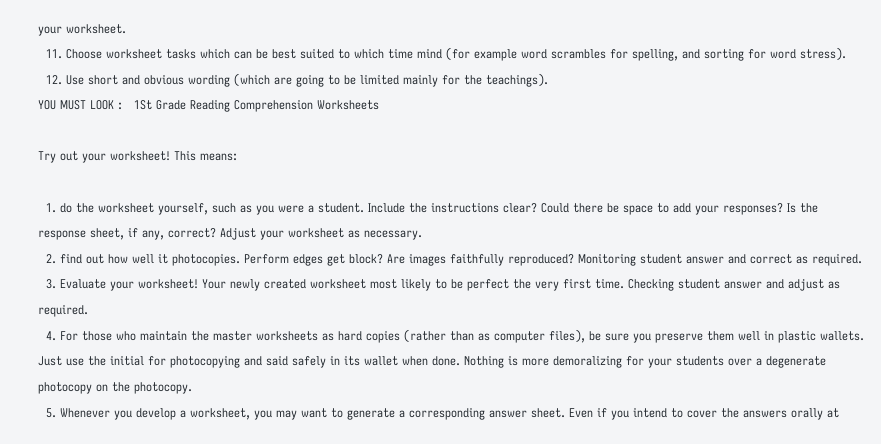your worksheet.
  11. Choose worksheet tasks which can be best suited to which time mind (for example word scrambles for spelling, and sorting for word stress).
  12. Use short and obvious wording (which are going to be limited mainly for the teachings).
YOU MUST LOOK :   1St Grade Reading Comprehension Worksheets

Try out your worksheet! This means:

  1. do the worksheet yourself, such as you were a student. Include the instructions clear? Could there be space to add your responses? Is the response sheet, if any, correct? Adjust your worksheet as necessary.
  2. find out how well it photocopies. Perform edges get block? Are images faithfully reproduced? Monitoring student answer and correct as required.
  3. Evaluate your worksheet! Your newly created worksheet most likely to be perfect the very first time. Checking student answer and adjust as required.
  4. For those who maintain the master worksheets as hard copies (rather than as computer files), be sure you preserve them well in plastic wallets. Just use the initial for photocopying and said safely in its wallet when done. Nothing is more demoralizing for your students over a degenerate photocopy on the photocopy.
  5. Whenever you develop a worksheet, you may want to generate a corresponding answer sheet. Even if you intend to cover the answers orally at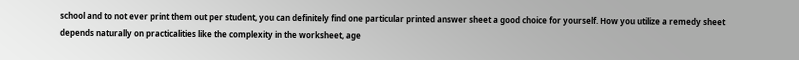school and to not ever print them out per student, you can definitely find one particular printed answer sheet a good choice for yourself. How you utilize a remedy sheet depends naturally on practicalities like the complexity in the worksheet, age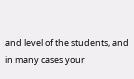and level of the students, and in many cases your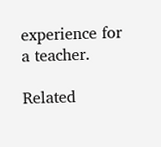experience for a teacher.

Related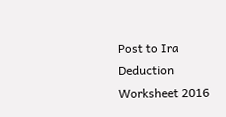Post to Ira Deduction Worksheet 2016